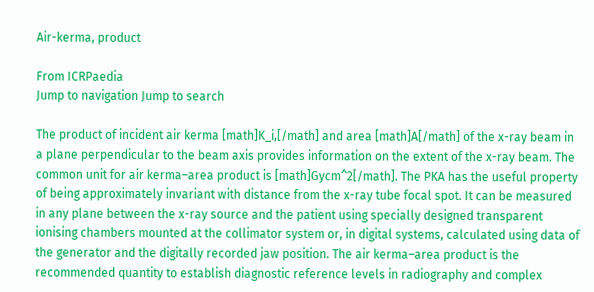Air-kerma, product

From ICRPaedia
Jump to navigation Jump to search

The product of incident air kerma [math]K_i,[/math] and area [math]A[/math] of the x-ray beam in a plane perpendicular to the beam axis provides information on the extent of the x-ray beam. The common unit for air kerma–area product is [math]Gycm^2[/math]. The PKA has the useful property of being approximately invariant with distance from the x-ray tube focal spot. It can be measured in any plane between the x-ray source and the patient using specially designed transparent ionising chambers mounted at the collimator system or, in digital systems, calculated using data of the generator and the digitally recorded jaw position. The air kerma–area product is the recommended quantity to establish diagnostic reference levels in radiography and complex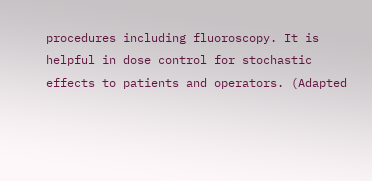procedures including fluoroscopy. It is helpful in dose control for stochastic effects to patients and operators. (Adapted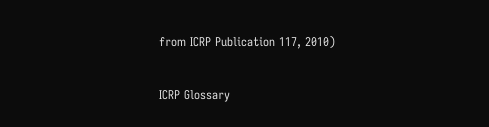from ICRP Publication 117, 2010)

ICRP Glossary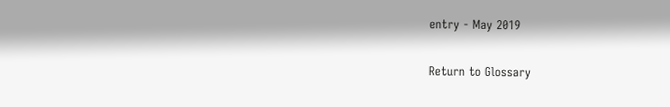entry - May 2019

Return to Glossary